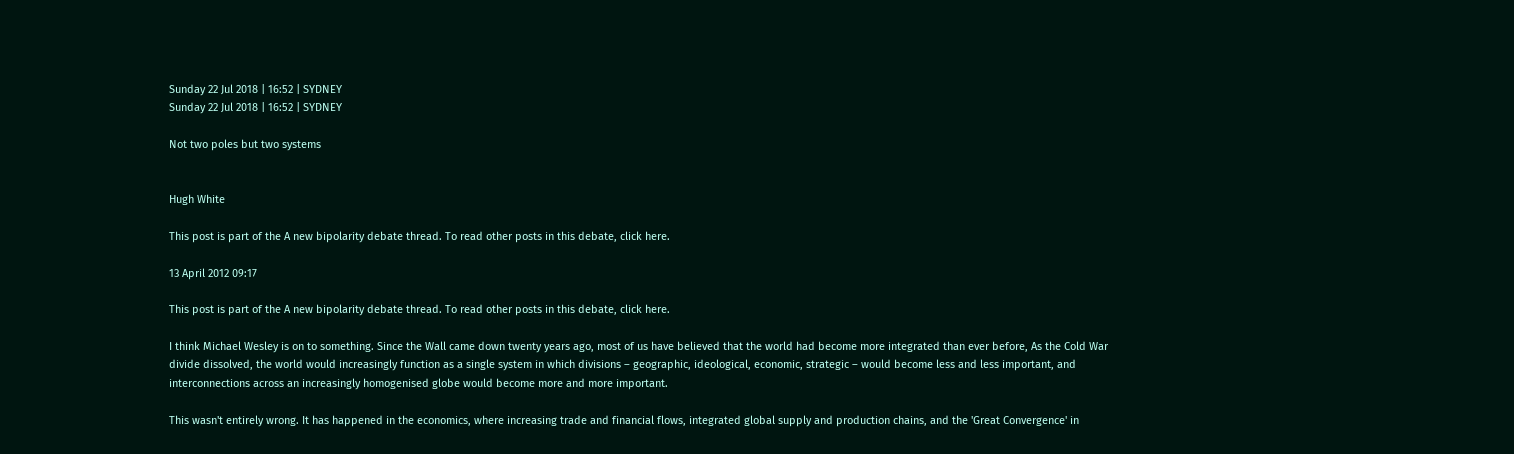Sunday 22 Jul 2018 | 16:52 | SYDNEY
Sunday 22 Jul 2018 | 16:52 | SYDNEY

Not two poles but two systems


Hugh White

This post is part of the A new bipolarity debate thread. To read other posts in this debate, click here.

13 April 2012 09:17

This post is part of the A new bipolarity debate thread. To read other posts in this debate, click here.

I think Michael Wesley is on to something. Since the Wall came down twenty years ago, most of us have believed that the world had become more integrated than ever before, As the Cold War divide dissolved, the world would increasingly function as a single system in which divisions – geographic, ideological, economic, strategic – would become less and less important, and interconnections across an increasingly homogenised globe would become more and more important.

This wasn't entirely wrong. It has happened in the economics, where increasing trade and financial flows, integrated global supply and production chains, and the 'Great Convergence' in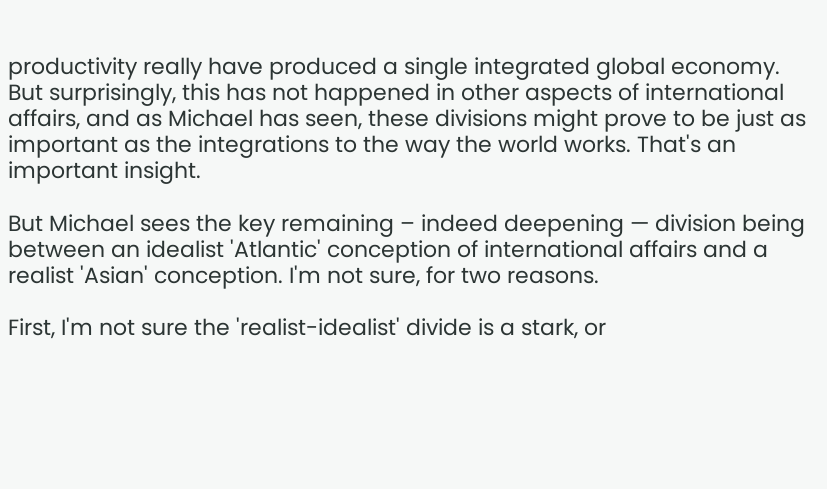productivity really have produced a single integrated global economy. But surprisingly, this has not happened in other aspects of international affairs, and as Michael has seen, these divisions might prove to be just as important as the integrations to the way the world works. That's an important insight.

But Michael sees the key remaining – indeed deepening — division being between an idealist 'Atlantic' conception of international affairs and a realist 'Asian' conception. I'm not sure, for two reasons.

First, I'm not sure the 'realist-idealist' divide is a stark, or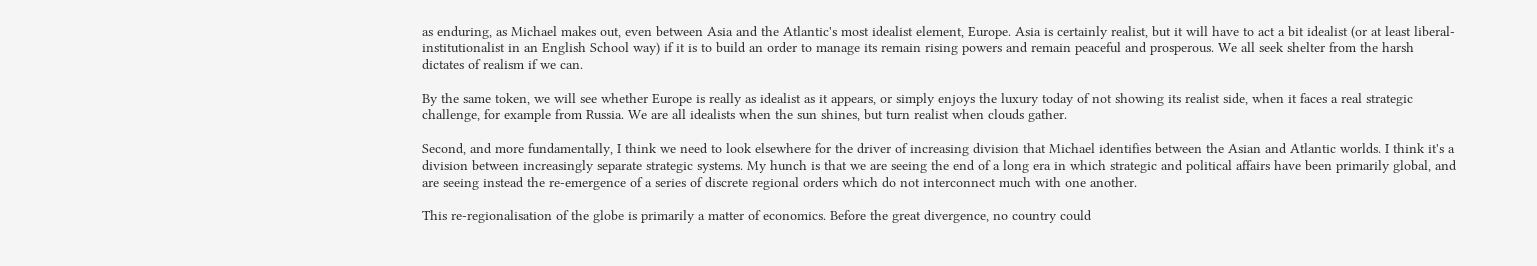as enduring, as Michael makes out, even between Asia and the Atlantic's most idealist element, Europe. Asia is certainly realist, but it will have to act a bit idealist (or at least liberal-institutionalist in an English School way) if it is to build an order to manage its remain rising powers and remain peaceful and prosperous. We all seek shelter from the harsh dictates of realism if we can.

By the same token, we will see whether Europe is really as idealist as it appears, or simply enjoys the luxury today of not showing its realist side, when it faces a real strategic challenge, for example from Russia. We are all idealists when the sun shines, but turn realist when clouds gather.

Second, and more fundamentally, I think we need to look elsewhere for the driver of increasing division that Michael identifies between the Asian and Atlantic worlds. I think it's a division between increasingly separate strategic systems. My hunch is that we are seeing the end of a long era in which strategic and political affairs have been primarily global, and are seeing instead the re-emergence of a series of discrete regional orders which do not interconnect much with one another.

This re-regionalisation of the globe is primarily a matter of economics. Before the great divergence, no country could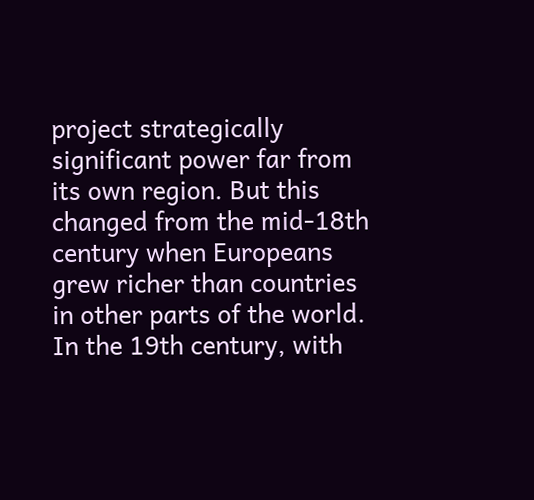project strategically significant power far from its own region. But this changed from the mid-18th century when Europeans grew richer than countries in other parts of the world.  In the 19th century, with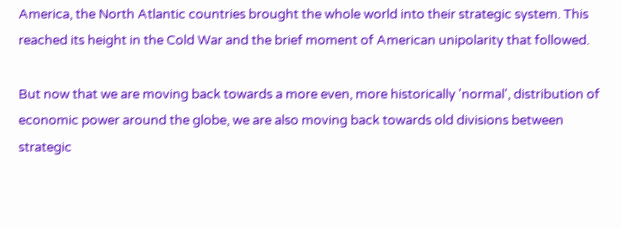America, the North Atlantic countries brought the whole world into their strategic system. This reached its height in the Cold War and the brief moment of American unipolarity that followed.

But now that we are moving back towards a more even, more historically 'normal', distribution of economic power around the globe, we are also moving back towards old divisions between strategic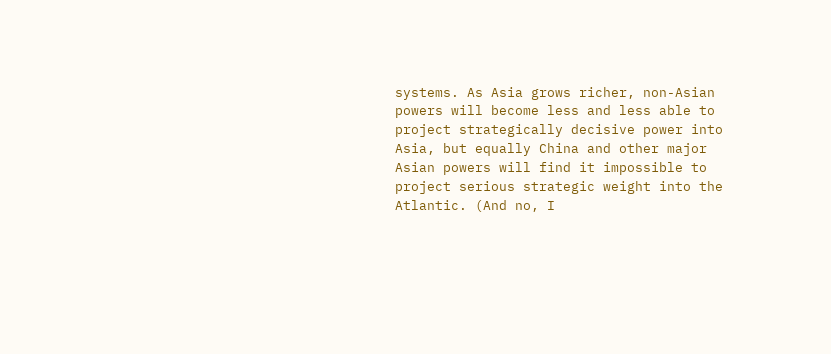systems. As Asia grows richer, non-Asian powers will become less and less able to project strategically decisive power into Asia, but equally China and other major Asian powers will find it impossible to project serious strategic weight into the Atlantic. (And no, I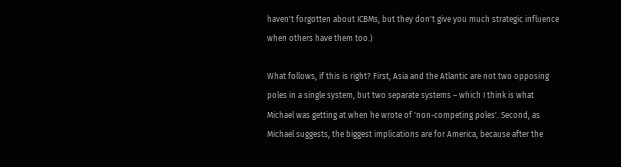haven't forgotten about ICBMs, but they don't give you much strategic influence when others have them too.)

What follows, if this is right? First, Asia and the Atlantic are not two opposing poles in a single system, but two separate systems – which I think is what Michael was getting at when he wrote of 'non-competing poles'. Second, as Michael suggests, the biggest implications are for America, because after the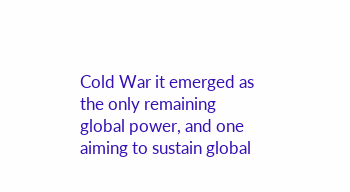Cold War it emerged as the only remaining global power, and one aiming to sustain global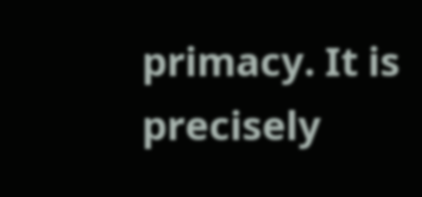primacy. It is precisely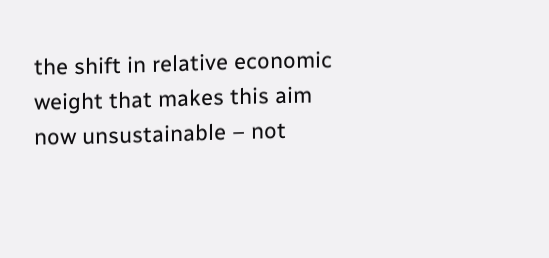the shift in relative economic weight that makes this aim now unsustainable – not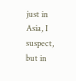just in Asia, I suspect, but in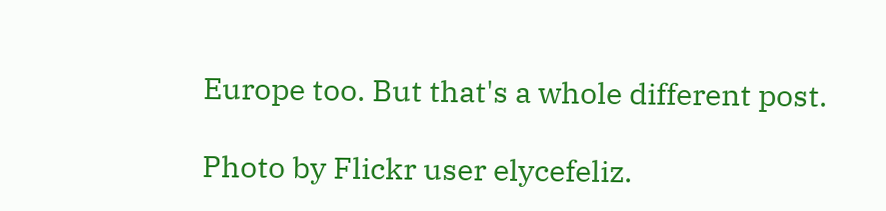Europe too. But that's a whole different post.

Photo by Flickr user elycefeliz.